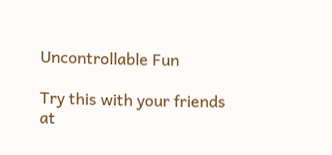Uncontrollable Fun

Try this with your friends at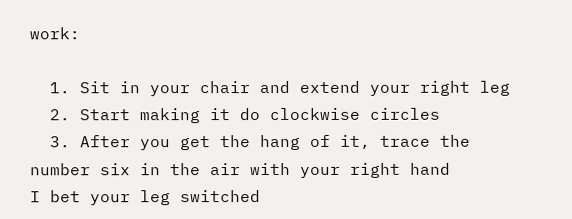work:

  1. Sit in your chair and extend your right leg
  2. Start making it do clockwise circles
  3. After you get the hang of it, trace the number six in the air with your right hand
I bet your leg switched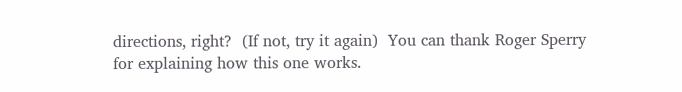directions, right?  (If not, try it again)  You can thank Roger Sperry for explaining how this one works.